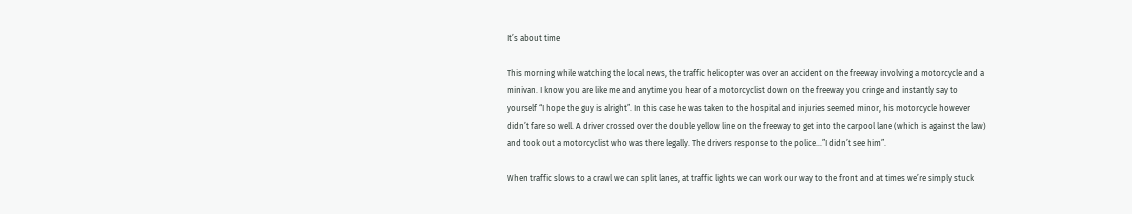It’s about time

This morning while watching the local news, the traffic helicopter was over an accident on the freeway involving a motorcycle and a minivan. I know you are like me and anytime you hear of a motorcyclist down on the freeway you cringe and instantly say to yourself “I hope the guy is alright”. In this case he was taken to the hospital and injuries seemed minor, his motorcycle however didn’t fare so well. A driver crossed over the double yellow line on the freeway to get into the carpool lane (which is against the law) and took out a motorcyclist who was there legally. The drivers response to the police…”I didn’t see him”.

When traffic slows to a crawl we can split lanes, at traffic lights we can work our way to the front and at times we’re simply stuck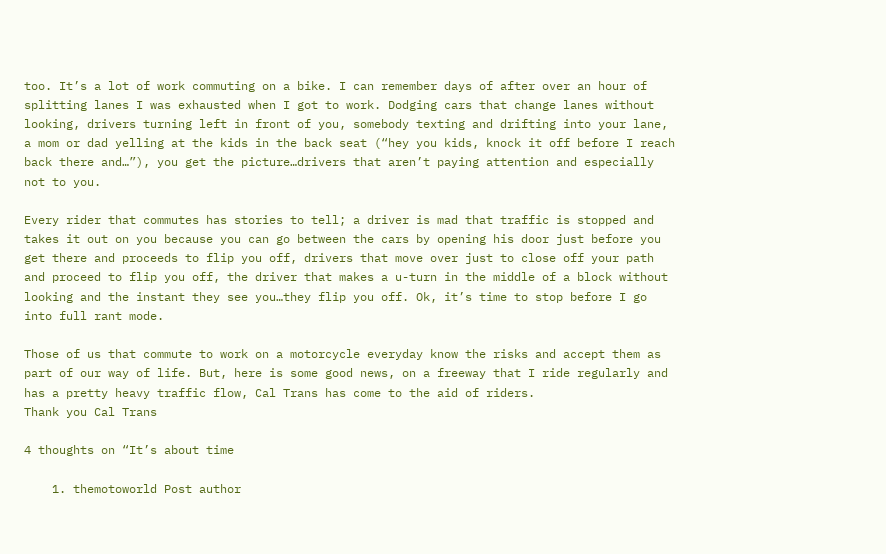too. It’s a lot of work commuting on a bike. I can remember days of after over an hour of splitting lanes I was exhausted when I got to work. Dodging cars that change lanes without looking, drivers turning left in front of you, somebody texting and drifting into your lane, a mom or dad yelling at the kids in the back seat (“hey you kids, knock it off before I reach back there and…”), you get the picture…drivers that aren’t paying attention and especially not to you.

Every rider that commutes has stories to tell; a driver is mad that traffic is stopped and takes it out on you because you can go between the cars by opening his door just before you get there and proceeds to flip you off, drivers that move over just to close off your path and proceed to flip you off, the driver that makes a u-turn in the middle of a block without looking and the instant they see you…they flip you off. Ok, it’s time to stop before I go into full rant mode.

Those of us that commute to work on a motorcycle everyday know the risks and accept them as part of our way of life. But, here is some good news, on a freeway that I ride regularly and has a pretty heavy traffic flow, Cal Trans has come to the aid of riders.
Thank you Cal Trans

4 thoughts on “It’s about time

    1. themotoworld Post author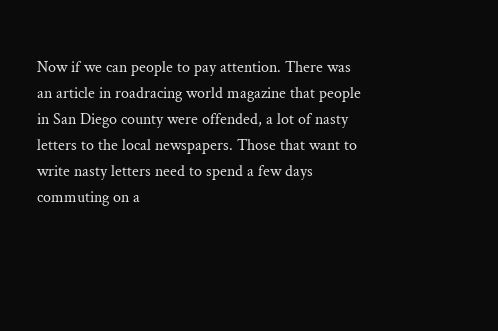Now if we can people to pay attention. There was an article in roadracing world magazine that people in San Diego county were offended, a lot of nasty letters to the local newspapers. Those that want to write nasty letters need to spend a few days commuting on a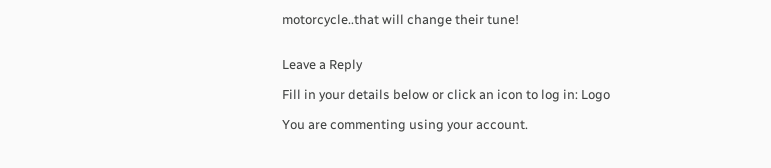motorcycle..that will change their tune!


Leave a Reply

Fill in your details below or click an icon to log in: Logo

You are commenting using your account.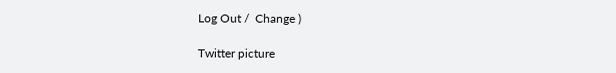Log Out /  Change )

Twitter picture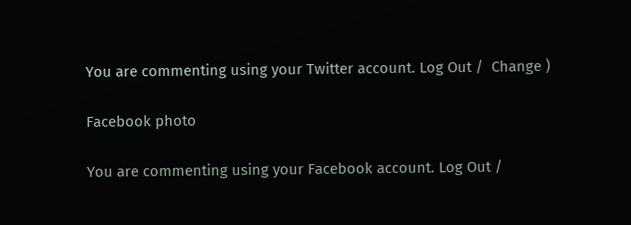You are commenting using your Twitter account. Log Out /  Change )

Facebook photo

You are commenting using your Facebook account. Log Out /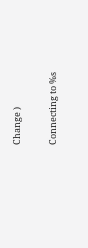Change )

Connecting to %s